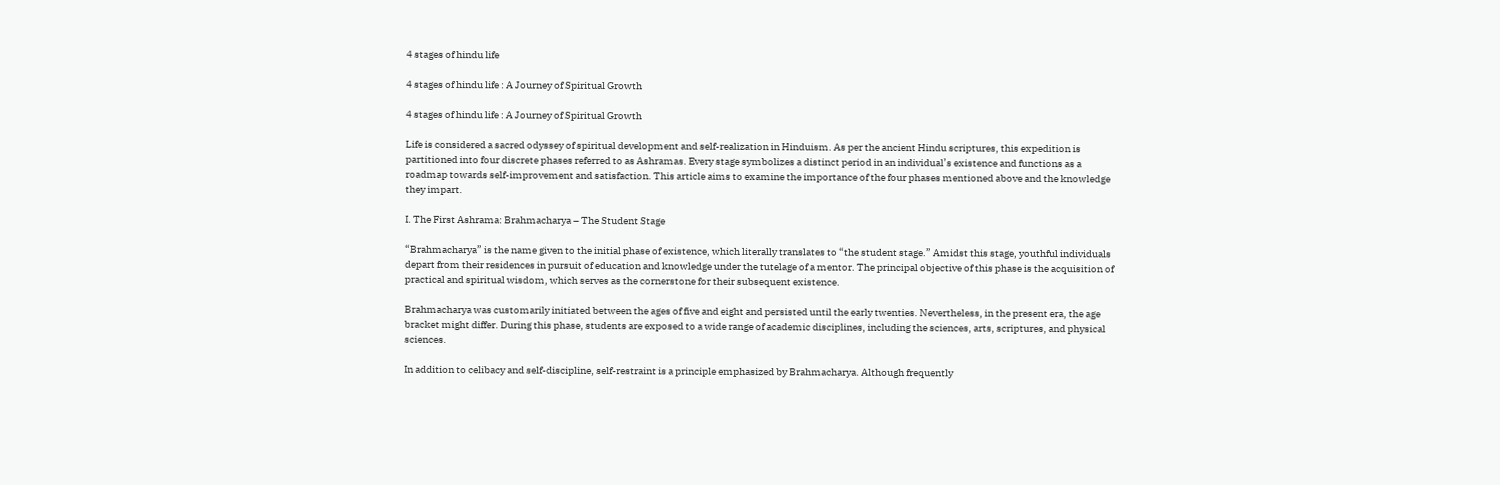4 stages of hindu life

4 stages of hindu life : A Journey of Spiritual Growth

4 stages of hindu life : A Journey of Spiritual Growth

Life is considered a sacred odyssey of spiritual development and self-realization in Hinduism. As per the ancient Hindu scriptures, this expedition is partitioned into four discrete phases referred to as Ashramas. Every stage symbolizes a distinct period in an individual’s existence and functions as a roadmap towards self-improvement and satisfaction. This article aims to examine the importance of the four phases mentioned above and the knowledge they impart.

I. The First Ashrama: Brahmacharya – The Student Stage

“Brahmacharya” is the name given to the initial phase of existence, which literally translates to “the student stage.” Amidst this stage, youthful individuals depart from their residences in pursuit of education and knowledge under the tutelage of a mentor. The principal objective of this phase is the acquisition of practical and spiritual wisdom, which serves as the cornerstone for their subsequent existence.

Brahmacharya was customarily initiated between the ages of five and eight and persisted until the early twenties. Nevertheless, in the present era, the age bracket might differ. During this phase, students are exposed to a wide range of academic disciplines, including the sciences, arts, scriptures, and physical sciences.

In addition to celibacy and self-discipline, self-restraint is a principle emphasized by Brahmacharya. Although frequently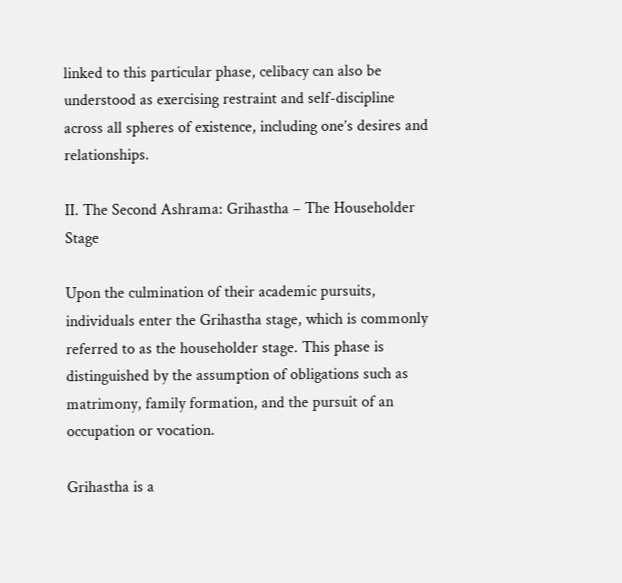linked to this particular phase, celibacy can also be understood as exercising restraint and self-discipline across all spheres of existence, including one’s desires and relationships.

II. The Second Ashrama: Grihastha – The Householder Stage

Upon the culmination of their academic pursuits, individuals enter the Grihastha stage, which is commonly referred to as the householder stage. This phase is distinguished by the assumption of obligations such as matrimony, family formation, and the pursuit of an occupation or vocation.

Grihastha is a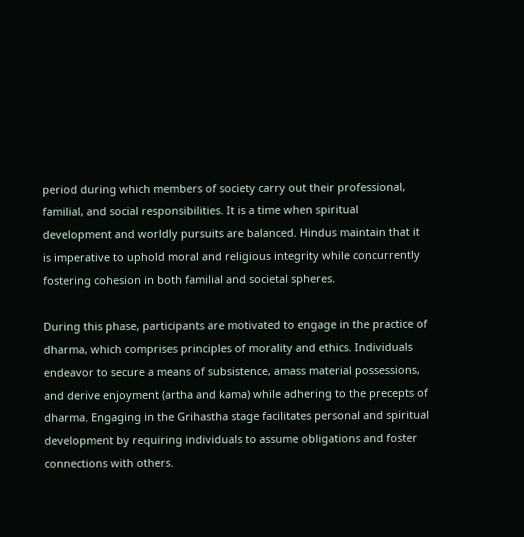period during which members of society carry out their professional, familial, and social responsibilities. It is a time when spiritual development and worldly pursuits are balanced. Hindus maintain that it is imperative to uphold moral and religious integrity while concurrently fostering cohesion in both familial and societal spheres.

During this phase, participants are motivated to engage in the practice of dharma, which comprises principles of morality and ethics. Individuals endeavor to secure a means of subsistence, amass material possessions, and derive enjoyment (artha and kama) while adhering to the precepts of dharma. Engaging in the Grihastha stage facilitates personal and spiritual development by requiring individuals to assume obligations and foster connections with others.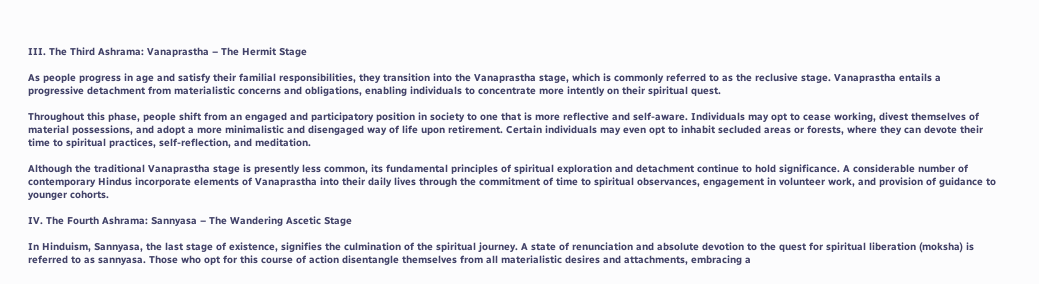III. The Third Ashrama: Vanaprastha – The Hermit Stage

As people progress in age and satisfy their familial responsibilities, they transition into the Vanaprastha stage, which is commonly referred to as the reclusive stage. Vanaprastha entails a progressive detachment from materialistic concerns and obligations, enabling individuals to concentrate more intently on their spiritual quest.

Throughout this phase, people shift from an engaged and participatory position in society to one that is more reflective and self-aware. Individuals may opt to cease working, divest themselves of material possessions, and adopt a more minimalistic and disengaged way of life upon retirement. Certain individuals may even opt to inhabit secluded areas or forests, where they can devote their time to spiritual practices, self-reflection, and meditation.

Although the traditional Vanaprastha stage is presently less common, its fundamental principles of spiritual exploration and detachment continue to hold significance. A considerable number of contemporary Hindus incorporate elements of Vanaprastha into their daily lives through the commitment of time to spiritual observances, engagement in volunteer work, and provision of guidance to younger cohorts.

IV. The Fourth Ashrama: Sannyasa – The Wandering Ascetic Stage

In Hinduism, Sannyasa, the last stage of existence, signifies the culmination of the spiritual journey. A state of renunciation and absolute devotion to the quest for spiritual liberation (moksha) is referred to as sannyasa. Those who opt for this course of action disentangle themselves from all materialistic desires and attachments, embracing a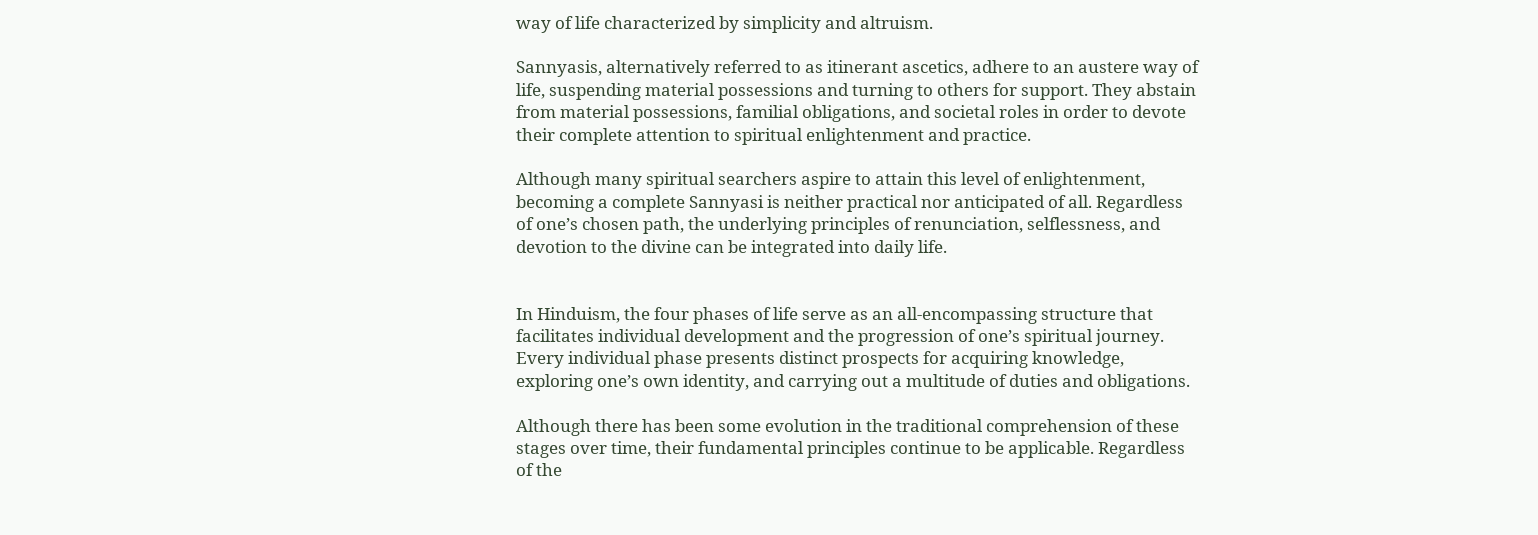way of life characterized by simplicity and altruism.

Sannyasis, alternatively referred to as itinerant ascetics, adhere to an austere way of life, suspending material possessions and turning to others for support. They abstain from material possessions, familial obligations, and societal roles in order to devote their complete attention to spiritual enlightenment and practice.

Although many spiritual searchers aspire to attain this level of enlightenment, becoming a complete Sannyasi is neither practical nor anticipated of all. Regardless of one’s chosen path, the underlying principles of renunciation, selflessness, and devotion to the divine can be integrated into daily life.


In Hinduism, the four phases of life serve as an all-encompassing structure that facilitates individual development and the progression of one’s spiritual journey. Every individual phase presents distinct prospects for acquiring knowledge, exploring one’s own identity, and carrying out a multitude of duties and obligations.

Although there has been some evolution in the traditional comprehension of these stages over time, their fundamental principles continue to be applicable. Regardless of the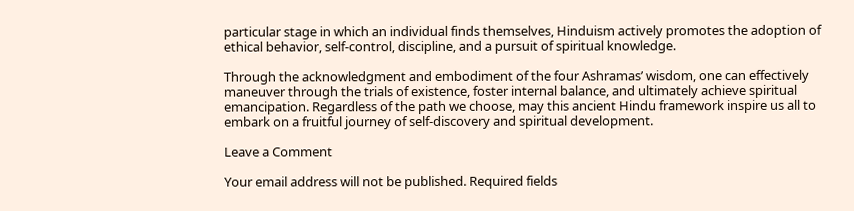particular stage in which an individual finds themselves, Hinduism actively promotes the adoption of ethical behavior, self-control, discipline, and a pursuit of spiritual knowledge.

Through the acknowledgment and embodiment of the four Ashramas’ wisdom, one can effectively maneuver through the trials of existence, foster internal balance, and ultimately achieve spiritual emancipation. Regardless of the path we choose, may this ancient Hindu framework inspire us all to embark on a fruitful journey of self-discovery and spiritual development.

Leave a Comment

Your email address will not be published. Required fields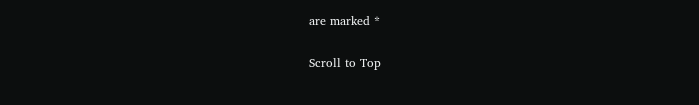are marked *

Scroll to Top